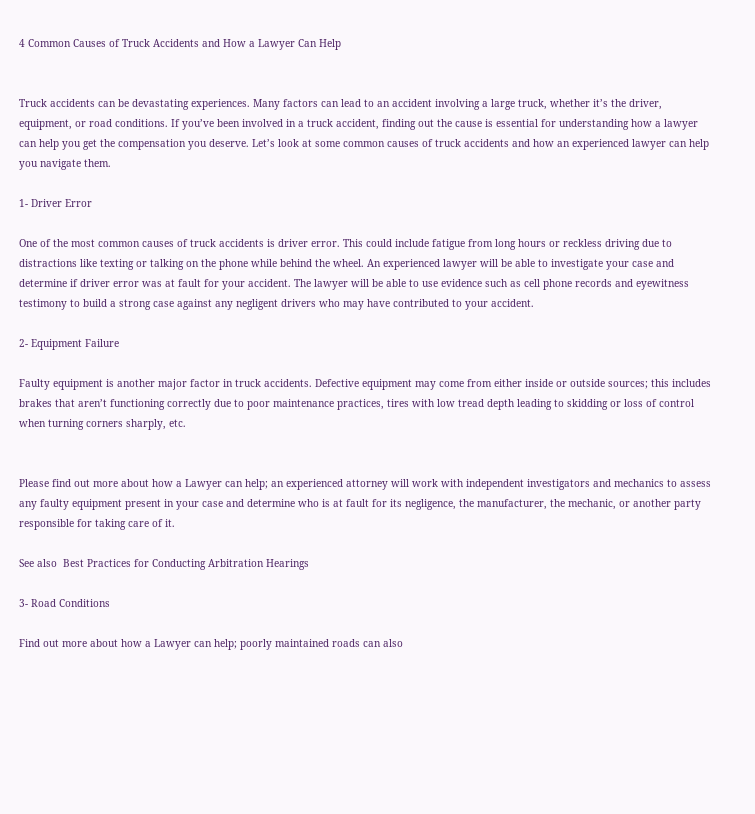4 Common Causes of Truck Accidents and How a Lawyer Can Help


Truck accidents can be devastating experiences. Many factors can lead to an accident involving a large truck, whether it’s the driver, equipment, or road conditions. If you’ve been involved in a truck accident, finding out the cause is essential for understanding how a lawyer can help you get the compensation you deserve. Let’s look at some common causes of truck accidents and how an experienced lawyer can help you navigate them.

1- Driver Error

One of the most common causes of truck accidents is driver error. This could include fatigue from long hours or reckless driving due to distractions like texting or talking on the phone while behind the wheel. An experienced lawyer will be able to investigate your case and determine if driver error was at fault for your accident. The lawyer will be able to use evidence such as cell phone records and eyewitness testimony to build a strong case against any negligent drivers who may have contributed to your accident.

2- Equipment Failure

Faulty equipment is another major factor in truck accidents. Defective equipment may come from either inside or outside sources; this includes brakes that aren’t functioning correctly due to poor maintenance practices, tires with low tread depth leading to skidding or loss of control when turning corners sharply, etc.


Please find out more about how a Lawyer can help; an experienced attorney will work with independent investigators and mechanics to assess any faulty equipment present in your case and determine who is at fault for its negligence, the manufacturer, the mechanic, or another party responsible for taking care of it.

See also  Best Practices for Conducting Arbitration Hearings

3- Road Conditions

Find out more about how a Lawyer can help; poorly maintained roads can also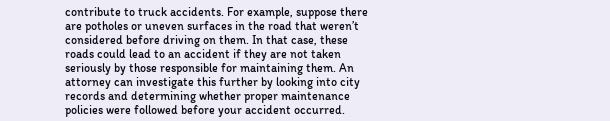contribute to truck accidents. For example, suppose there are potholes or uneven surfaces in the road that weren’t considered before driving on them. In that case, these roads could lead to an accident if they are not taken seriously by those responsible for maintaining them. An attorney can investigate this further by looking into city records and determining whether proper maintenance policies were followed before your accident occurred.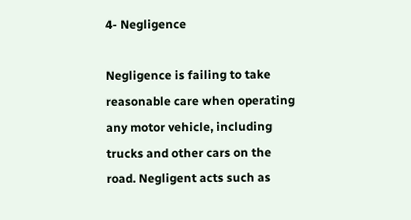4- Negligence

Negligence is failing to take reasonable care when operating any motor vehicle, including trucks and other cars on the road. Negligent acts such as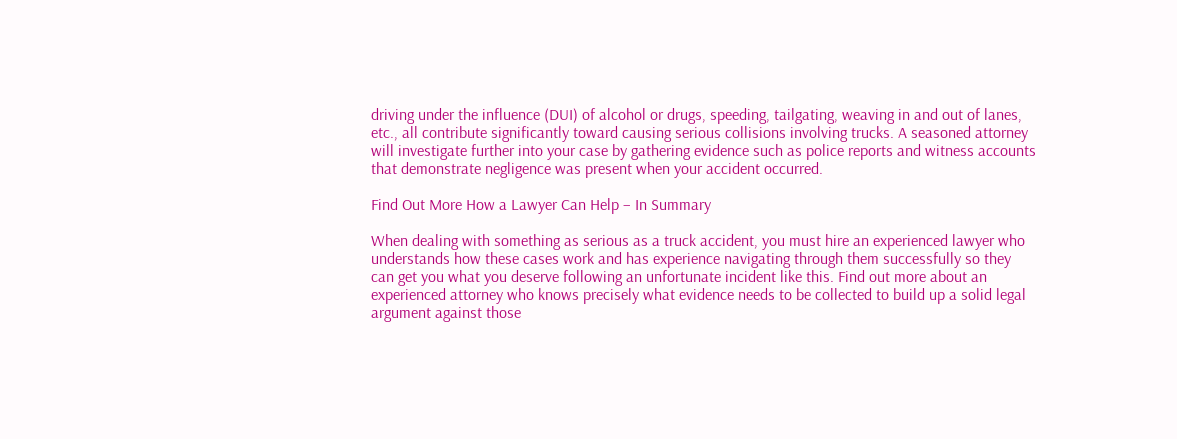driving under the influence (DUI) of alcohol or drugs, speeding, tailgating, weaving in and out of lanes, etc., all contribute significantly toward causing serious collisions involving trucks. A seasoned attorney will investigate further into your case by gathering evidence such as police reports and witness accounts that demonstrate negligence was present when your accident occurred.

Find Out More How a Lawyer Can Help – In Summary

When dealing with something as serious as a truck accident, you must hire an experienced lawyer who understands how these cases work and has experience navigating through them successfully so they can get you what you deserve following an unfortunate incident like this. Find out more about an experienced attorney who knows precisely what evidence needs to be collected to build up a solid legal argument against those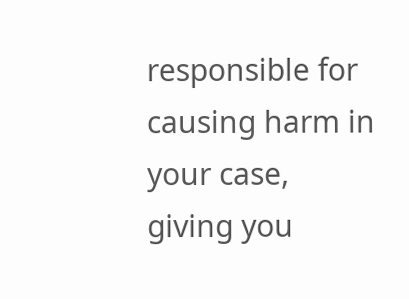responsible for causing harm in your case, giving you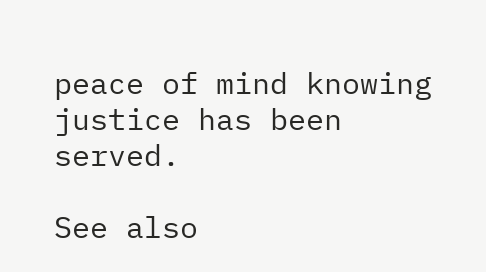peace of mind knowing justice has been served.

See also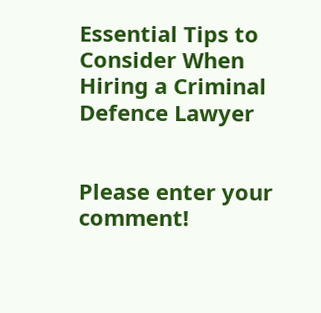Essential Tips to Consider When Hiring a Criminal Defence Lawyer


Please enter your comment!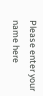Please enter your name here